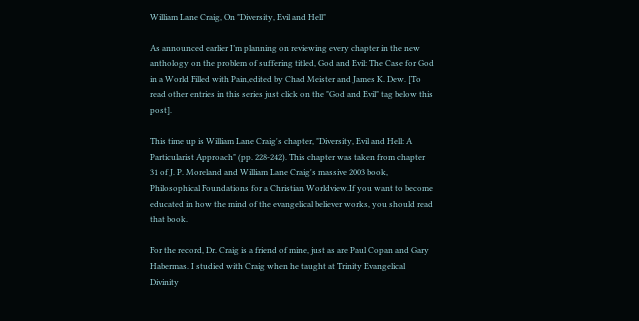William Lane Craig, On "Diversity, Evil and Hell"

As announced earlier I’m planning on reviewing every chapter in the new anthology on the problem of suffering titled, God and Evil: The Case for God in a World Filled with Pain,edited by Chad Meister and James K. Dew. [To read other entries in this series just click on the "God and Evil" tag below this post].

This time up is William Lane Craig's chapter, "Diversity, Evil and Hell: A Particularist Approach" (pp. 228-242). This chapter was taken from chapter 31 of J. P. Moreland and William Lane Craig's massive 2003 book, Philosophical Foundations for a Christian Worldview.If you want to become educated in how the mind of the evangelical believer works, you should read that book.

For the record, Dr. Craig is a friend of mine, just as are Paul Copan and Gary Habermas. I studied with Craig when he taught at Trinity Evangelical Divinity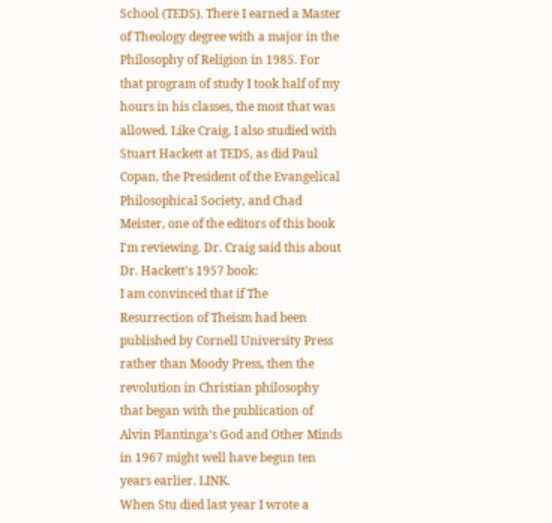School (TEDS). There I earned a Master of Theology degree with a major in the Philosophy of Religion in 1985. For that program of study I took half of my hours in his classes, the most that was allowed. Like Craig, I also studied with Stuart Hackett at TEDS, as did Paul Copan, the President of the Evangelical Philosophical Society, and Chad Meister, one of the editors of this book I'm reviewing. Dr. Craig said this about Dr. Hackett's 1957 book:
I am convinced that if The Resurrection of Theism had been published by Cornell University Press rather than Moody Press, then the revolution in Christian philosophy that began with the publication of Alvin Plantinga’s God and Other Minds in 1967 might well have begun ten years earlier. LINK.
When Stu died last year I wrote a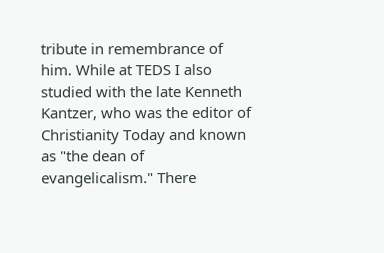tribute in remembrance of him. While at TEDS I also studied with the late Kenneth Kantzer, who was the editor of Christianity Today and known as "the dean of evangelicalism." There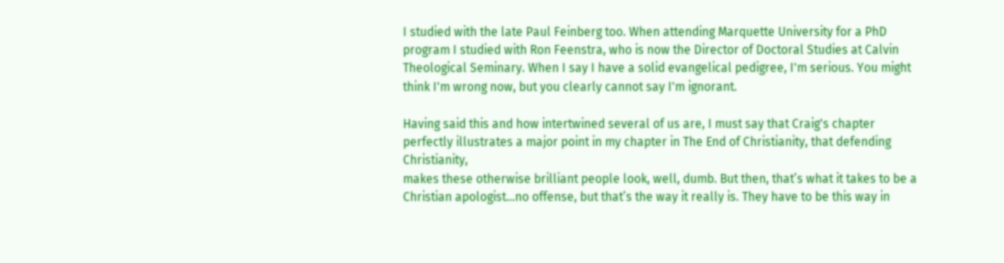I studied with the late Paul Feinberg too. When attending Marquette University for a PhD program I studied with Ron Feenstra, who is now the Director of Doctoral Studies at Calvin Theological Seminary. When I say I have a solid evangelical pedigree, I'm serious. You might think I'm wrong now, but you clearly cannot say I'm ignorant.

Having said this and how intertwined several of us are, I must say that Craig's chapter perfectly illustrates a major point in my chapter in The End of Christianity, that defending Christianity,
makes these otherwise brilliant people look, well, dumb. But then, that’s what it takes to be a Christian apologist...no offense, but that’s the way it really is. They have to be this way in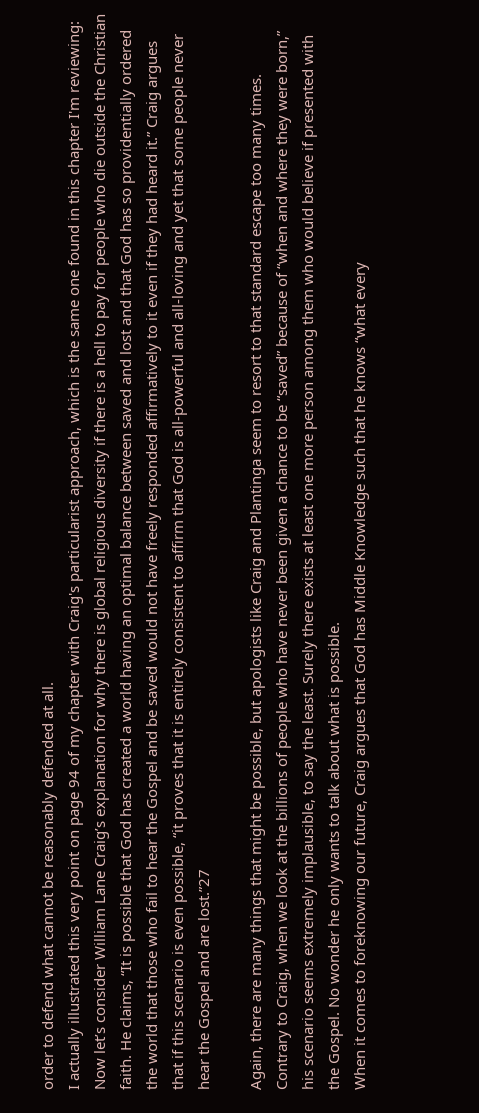order to defend what cannot be reasonably defended at all.
I actually illustrated this very point on page 94 of my chapter with Craig's particularist approach, which is the same one found in this chapter I'm reviewing:
Now let’s consider William Lane Craig’s explanation for why there is global religious diversity if there is a hell to pay for people who die outside the Christian faith. He claims, “It is possible that God has created a world having an optimal balance between saved and lost and that God has so providentially ordered the world that those who fail to hear the Gospel and be saved would not have freely responded affirmatively to it even if they had heard it.” Craig argues that if this scenario is even possible, “it proves that it is entirely consistent to affirm that God is all-powerful and all-loving and yet that some people never hear the Gospel and are lost.”27

Again, there are many things that might be possible, but apologists like Craig and Plantinga seem to resort to that standard escape too many times. Contrary to Craig, when we look at the billions of people who have never been given a chance to be “saved” because of “when and where they were born,” his scenario seems extremely implausible, to say the least. Surely there exists at least one more person among them who would believe if presented with the Gospel. No wonder he only wants to talk about what is possible.
When it comes to foreknowing our future, Craig argues that God has Middle Knowledge such that he knows “what every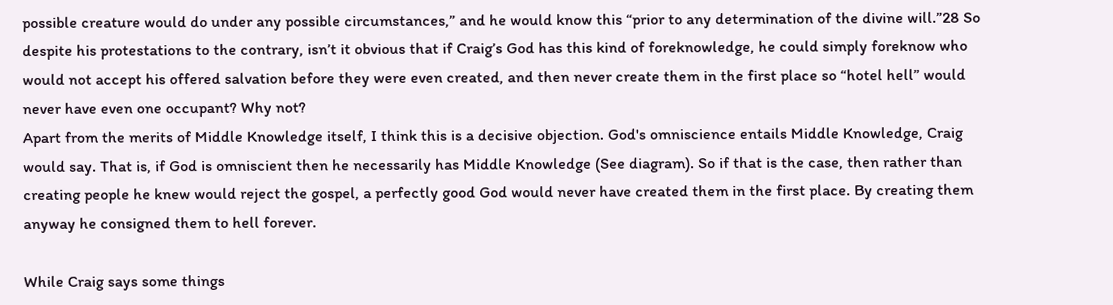possible creature would do under any possible circumstances,” and he would know this “prior to any determination of the divine will.”28 So despite his protestations to the contrary, isn’t it obvious that if Craig’s God has this kind of foreknowledge, he could simply foreknow who would not accept his offered salvation before they were even created, and then never create them in the first place so “hotel hell” would never have even one occupant? Why not?
Apart from the merits of Middle Knowledge itself, I think this is a decisive objection. God's omniscience entails Middle Knowledge, Craig would say. That is, if God is omniscient then he necessarily has Middle Knowledge (See diagram). So if that is the case, then rather than creating people he knew would reject the gospel, a perfectly good God would never have created them in the first place. By creating them anyway he consigned them to hell forever.

While Craig says some things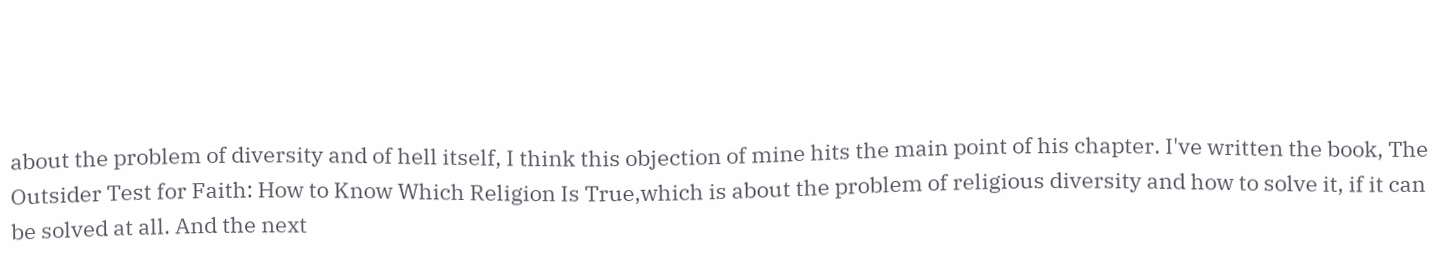about the problem of diversity and of hell itself, I think this objection of mine hits the main point of his chapter. I've written the book, The Outsider Test for Faith: How to Know Which Religion Is True,which is about the problem of religious diversity and how to solve it, if it can be solved at all. And the next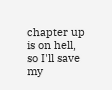chapter up is on hell, so I'll save my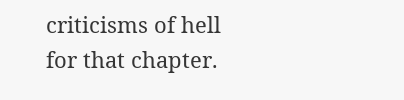criticisms of hell for that chapter.